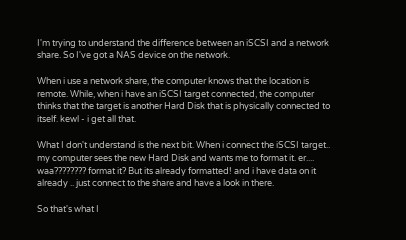I'm trying to understand the difference between an iSCSI and a network share. So I've got a NAS device on the network.

When i use a network share, the computer knows that the location is remote. While, when i have an iSCSI target connected, the computer thinks that the target is another Hard Disk that is physically connected to itself. kewl - i get all that.

What I don't understand is the next bit. When i connect the iSCSI target.. my computer sees the new Hard Disk and wants me to format it. er.... waa???????? format it? But its already formatted! and i have data on it already .. just connect to the share and have a look in there.

So that's what I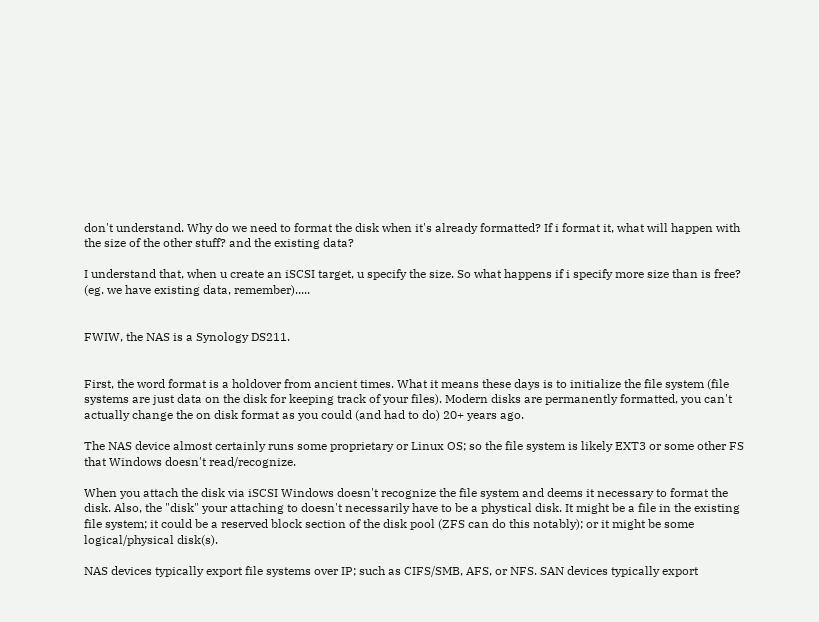don't understand. Why do we need to format the disk when it's already formatted? If i format it, what will happen with the size of the other stuff? and the existing data?

I understand that, when u create an iSCSI target, u specify the size. So what happens if i specify more size than is free? (eg. we have existing data, remember).....


FWIW, the NAS is a Synology DS211.


First, the word format is a holdover from ancient times. What it means these days is to initialize the file system (file systems are just data on the disk for keeping track of your files). Modern disks are permanently formatted, you can't actually change the on disk format as you could (and had to do) 20+ years ago.

The NAS device almost certainly runs some proprietary or Linux OS; so the file system is likely EXT3 or some other FS that Windows doesn't read/recognize.

When you attach the disk via iSCSI Windows doesn't recognize the file system and deems it necessary to format the disk. Also, the "disk" your attaching to doesn't necessarily have to be a phystical disk. It might be a file in the existing file system; it could be a reserved block section of the disk pool (ZFS can do this notably); or it might be some logical/physical disk(s).

NAS devices typically export file systems over IP; such as CIFS/SMB, AFS, or NFS. SAN devices typically export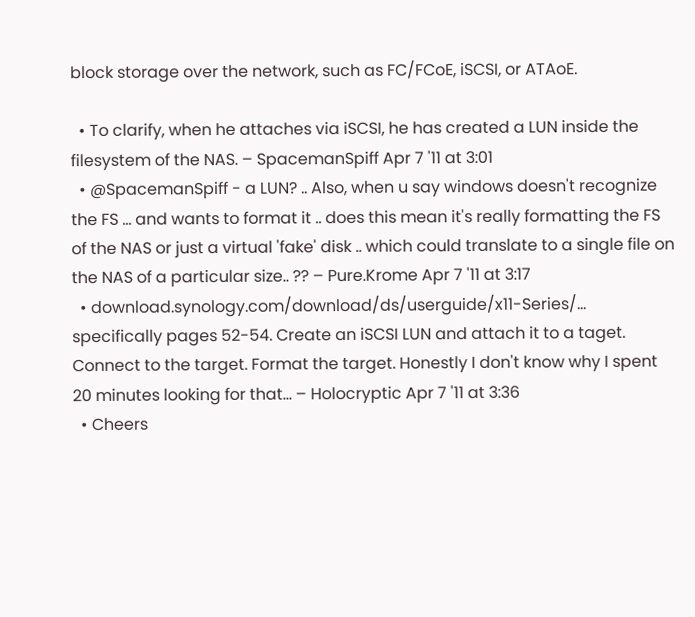block storage over the network, such as FC/FCoE, iSCSI, or ATAoE.

  • To clarify, when he attaches via iSCSI, he has created a LUN inside the filesystem of the NAS. – SpacemanSpiff Apr 7 '11 at 3:01
  • @SpacemanSpiff - a LUN? .. Also, when u say windows doesn't recognize the FS ... and wants to format it .. does this mean it's really formatting the FS of the NAS or just a virtual 'fake' disk .. which could translate to a single file on the NAS of a particular size.. ?? – Pure.Krome Apr 7 '11 at 3:17
  • download.synology.com/download/ds/userguide/x11-Series/… specifically pages 52-54. Create an iSCSI LUN and attach it to a taget. Connect to the target. Format the target. Honestly I don't know why I spent 20 minutes looking for that... – Holocryptic Apr 7 '11 at 3:36
  • Cheers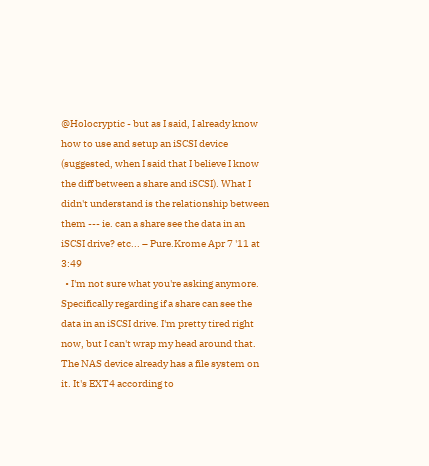@Holocryptic - but as I said, I already know how to use and setup an iSCSI device (suggested, when I said that I believe I know the diff between a share and iSCSI). What I didn't understand is the relationship between them --- ie. can a share see the data in an iSCSI drive? etc... – Pure.Krome Apr 7 '11 at 3:49
  • I'm not sure what you're asking anymore. Specifically regarding if a share can see the data in an iSCSI drive. I'm pretty tired right now, but I can't wrap my head around that. The NAS device already has a file system on it. It's EXT4 according to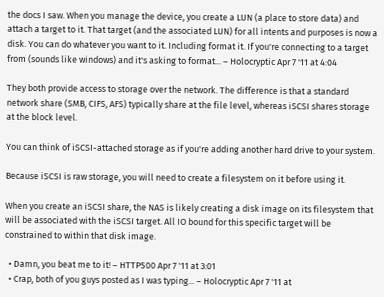the docs I saw. When you manage the device, you create a LUN (a place to store data) and attach a target to it. That target (and the associated LUN) for all intents and purposes is now a disk. You can do whatever you want to it. Including format it. If you're connecting to a target from (sounds like windows) and it's asking to format... – Holocryptic Apr 7 '11 at 4:04

They both provide access to storage over the network. The difference is that a standard network share (SMB, CIFS, AFS) typically share at the file level, whereas iSCSI shares storage at the block level.

You can think of iSCSI-attached storage as if you're adding another hard drive to your system.

Because iSCSI is raw storage, you will need to create a filesystem on it before using it.

When you create an iSCSI share, the NAS is likely creating a disk image on its filesystem that will be associated with the iSCSI target. All IO bound for this specific target will be constrained to within that disk image.

  • Damn, you beat me to it! – HTTP500 Apr 7 '11 at 3:01
  • Crap, both of you guys posted as I was typing... – Holocryptic Apr 7 '11 at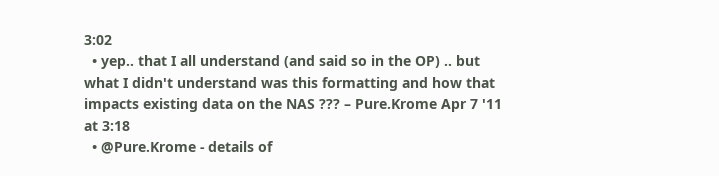3:02
  • yep.. that I all understand (and said so in the OP) .. but what I didn't understand was this formatting and how that impacts existing data on the NAS ??? – Pure.Krome Apr 7 '11 at 3:18
  • @Pure.Krome - details of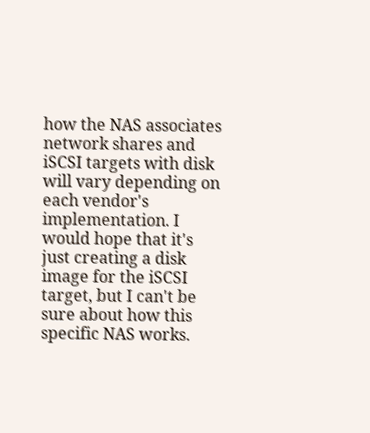how the NAS associates network shares and iSCSI targets with disk will vary depending on each vendor's implementation. I would hope that it's just creating a disk image for the iSCSI target, but I can't be sure about how this specific NAS works.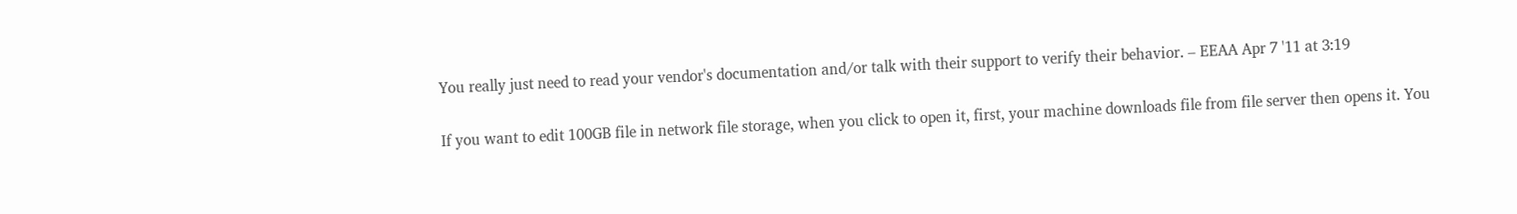You really just need to read your vendor's documentation and/or talk with their support to verify their behavior. – EEAA Apr 7 '11 at 3:19

If you want to edit 100GB file in network file storage, when you click to open it, first, your machine downloads file from file server then opens it. You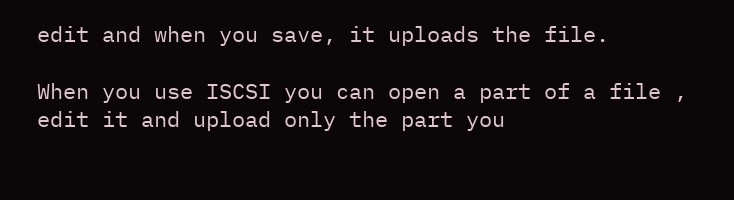edit and when you save, it uploads the file.

When you use ISCSI you can open a part of a file , edit it and upload only the part you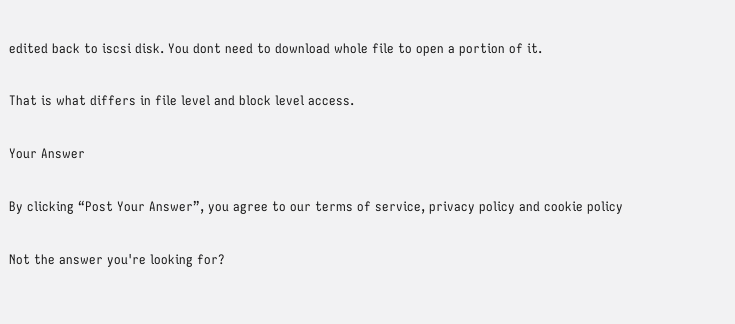edited back to iscsi disk. You dont need to download whole file to open a portion of it.

That is what differs in file level and block level access.

Your Answer

By clicking “Post Your Answer”, you agree to our terms of service, privacy policy and cookie policy

Not the answer you're looking for?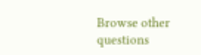Browse other questions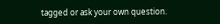tagged or ask your own question.